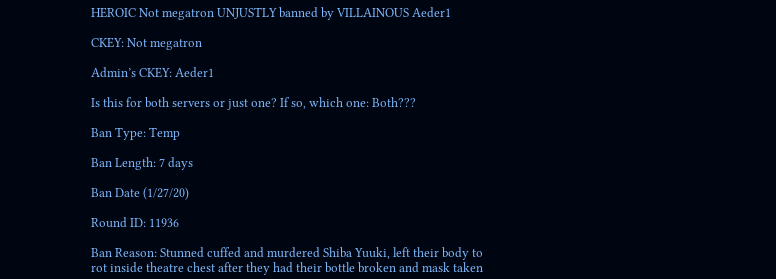HEROIC Not megatron UNJUSTLY banned by VILLAINOUS Aeder1

CKEY: Not megatron

Admin’s CKEY: Aeder1

Is this for both servers or just one? If so, which one: Both???

Ban Type: Temp

Ban Length: 7 days

Ban Date (1/27/20)

Round ID: 11936

Ban Reason: Stunned cuffed and murdered Shiba Yuuki, left their body to rot inside theatre chest after they had their bottle broken and mask taken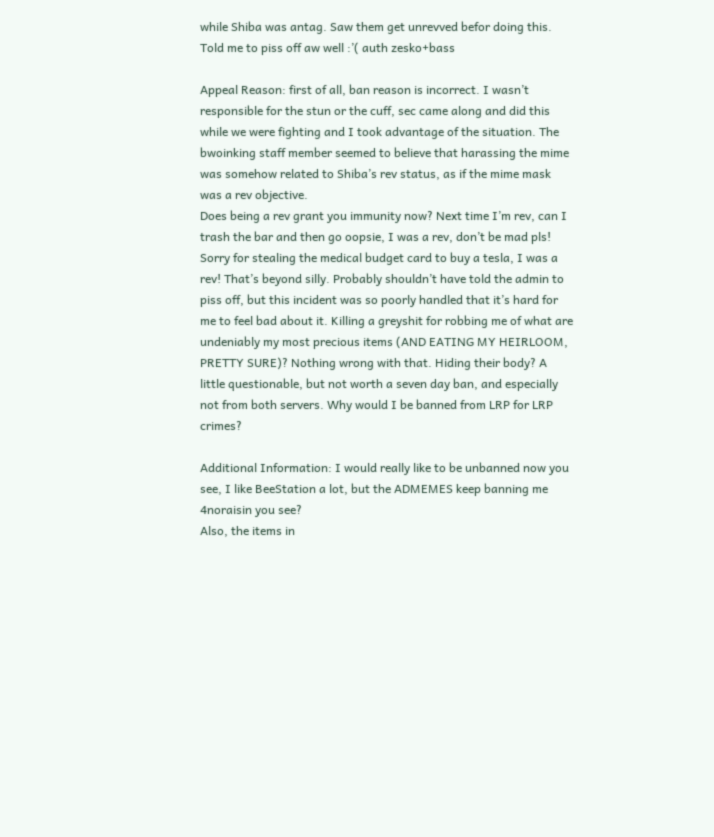while Shiba was antag. Saw them get unrevved befor doing this. Told me to piss off aw well :’( auth zesko+bass

Appeal Reason: first of all, ban reason is incorrect. I wasn’t responsible for the stun or the cuff, sec came along and did this while we were fighting and I took advantage of the situation. The bwoinking staff member seemed to believe that harassing the mime was somehow related to Shiba’s rev status, as if the mime mask was a rev objective.
Does being a rev grant you immunity now? Next time I’m rev, can I trash the bar and then go oopsie, I was a rev, don’t be mad pls! Sorry for stealing the medical budget card to buy a tesla, I was a rev! That’s beyond silly. Probably shouldn’t have told the admin to piss off, but this incident was so poorly handled that it’s hard for me to feel bad about it. Killing a greyshit for robbing me of what are undeniably my most precious items (AND EATING MY HEIRLOOM, PRETTY SURE)? Nothing wrong with that. Hiding their body? A little questionable, but not worth a seven day ban, and especially not from both servers. Why would I be banned from LRP for LRP crimes?

Additional Information: I would really like to be unbanned now you see, I like BeeStation a lot, but the ADMEMES keep banning me 4noraisin you see?
Also, the items in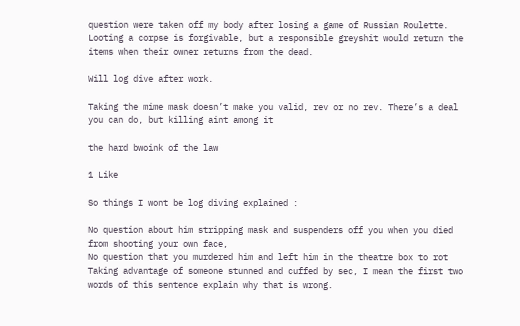question were taken off my body after losing a game of Russian Roulette. Looting a corpse is forgivable, but a responsible greyshit would return the items when their owner returns from the dead.

Will log dive after work.

Taking the mime mask doesn’t make you valid, rev or no rev. There’s a deal you can do, but killing aint among it

the hard bwoink of the law

1 Like

So things I wont be log diving explained :

No question about him stripping mask and suspenders off you when you died from shooting your own face,
No question that you murdered him and left him in the theatre box to rot
Taking advantage of someone stunned and cuffed by sec, I mean the first two words of this sentence explain why that is wrong.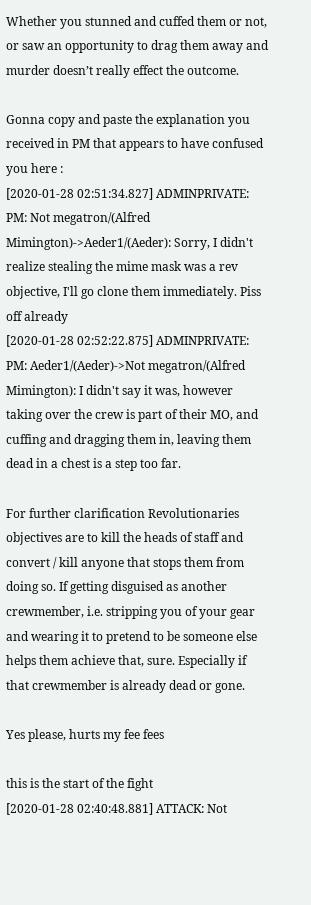Whether you stunned and cuffed them or not, or saw an opportunity to drag them away and murder doesn’t really effect the outcome.

Gonna copy and paste the explanation you received in PM that appears to have confused you here :
[2020-01-28 02:51:34.827] ADMINPRIVATE: PM: Not megatron/(Alfred Mimington)->Aeder1/(Aeder): Sorry, I didn't realize stealing the mime mask was a rev objective, I'll go clone them immediately. Piss off already
[2020-01-28 02:52:22.875] ADMINPRIVATE: PM: Aeder1/(Aeder)->Not megatron/(Alfred Mimington): I didn't say it was, however taking over the crew is part of their MO, and cuffing and dragging them in, leaving them dead in a chest is a step too far.

For further clarification Revolutionaries objectives are to kill the heads of staff and convert / kill anyone that stops them from doing so. If getting disguised as another crewmember, i.e. stripping you of your gear and wearing it to pretend to be someone else helps them achieve that, sure. Especially if that crewmember is already dead or gone.

Yes please, hurts my fee fees

this is the start of the fight
[2020-01-28 02:40:48.881] ATTACK: Not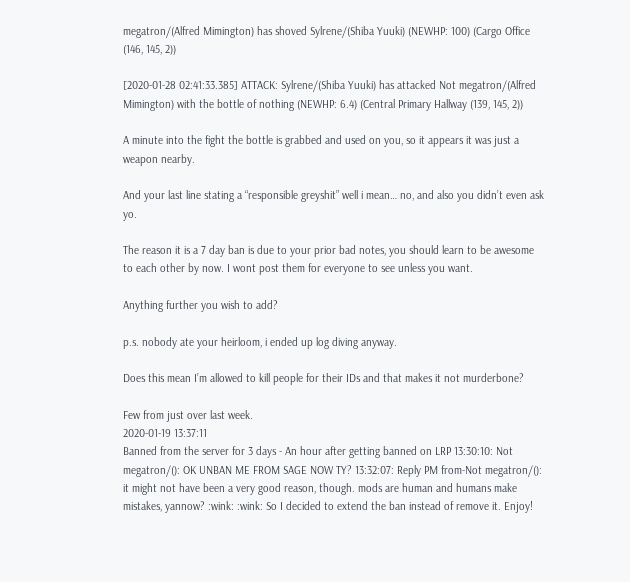megatron/(Alfred Mimington) has shoved Sylrene/(Shiba Yuuki) (NEWHP: 100) (Cargo Office (146, 145, 2))

[2020-01-28 02:41:33.385] ATTACK: Sylrene/(Shiba Yuuki) has attacked Not megatron/(Alfred Mimington) with the bottle of nothing (NEWHP: 6.4) (Central Primary Hallway (139, 145, 2))

A minute into the fight the bottle is grabbed and used on you, so it appears it was just a weapon nearby.

And your last line stating a “responsible greyshit” well i mean… no, and also you didn’t even ask yo.

The reason it is a 7 day ban is due to your prior bad notes, you should learn to be awesome to each other by now. I wont post them for everyone to see unless you want.

Anything further you wish to add?

p.s. nobody ate your heirloom, i ended up log diving anyway.

Does this mean I’m allowed to kill people for their IDs and that makes it not murderbone?

Few from just over last week.
2020-01-19 13:37:11
Banned from the server for 3 days - An hour after getting banned on LRP 13:30:10: Not megatron/(): OK UNBAN ME FROM SAGE NOW TY? 13:32:07: Reply PM from-Not megatron/(): it might not have been a very good reason, though. mods are human and humans make mistakes, yannow? :wink: :wink: So I decided to extend the ban instead of remove it. Enjoy!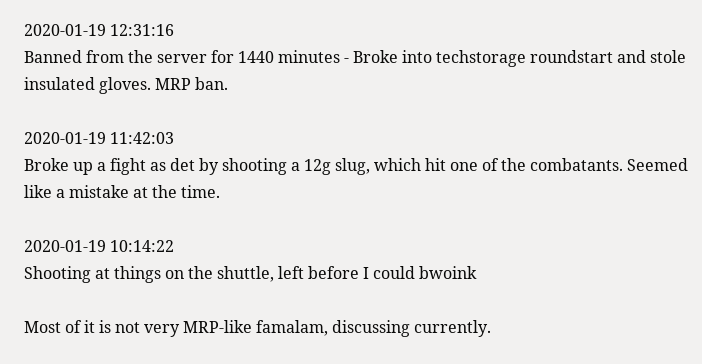2020-01-19 12:31:16
Banned from the server for 1440 minutes - Broke into techstorage roundstart and stole insulated gloves. MRP ban.

2020-01-19 11:42:03
Broke up a fight as det by shooting a 12g slug, which hit one of the combatants. Seemed like a mistake at the time.

2020-01-19 10:14:22
Shooting at things on the shuttle, left before I could bwoink

Most of it is not very MRP-like famalam, discussing currently.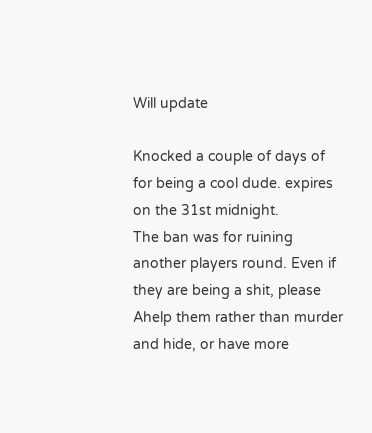Will update

Knocked a couple of days of for being a cool dude. expires on the 31st midnight.
The ban was for ruining another players round. Even if they are being a shit, please Ahelp them rather than murder and hide, or have more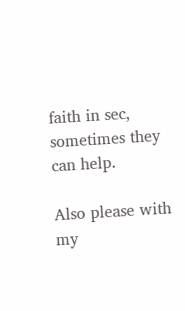faith in sec, sometimes they can help.

Also please with my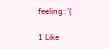feeling :’(

1 Like